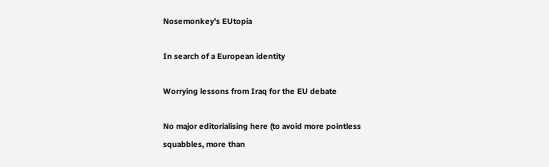Nosemonkey's EUtopia

In search of a European identity

Worrying lessons from Iraq for the EU debate

No major editorialising here (to avoid more pointless squabbles, more than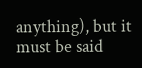anything), but it must be said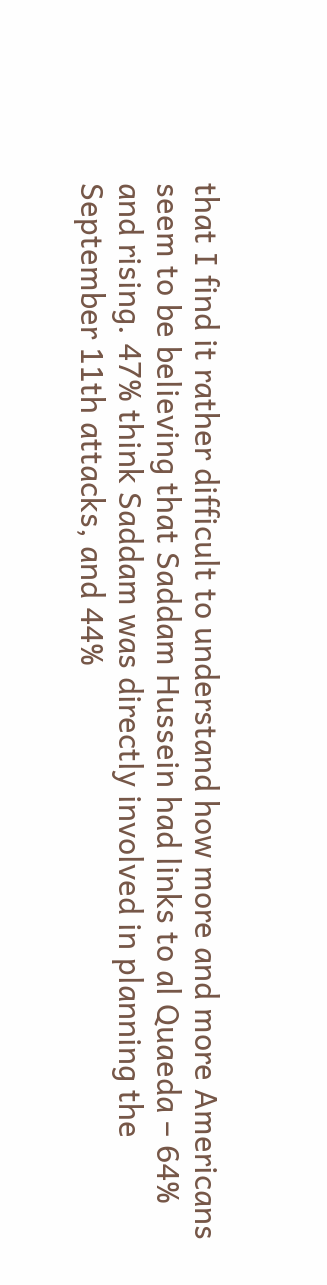that I find it rather difficult to understand how more and more Americans seem to be believing that Saddam Hussein had links to al Quaeda – 64% and rising. 47% think Saddam was directly involved in planning the September 11th attacks, and 44%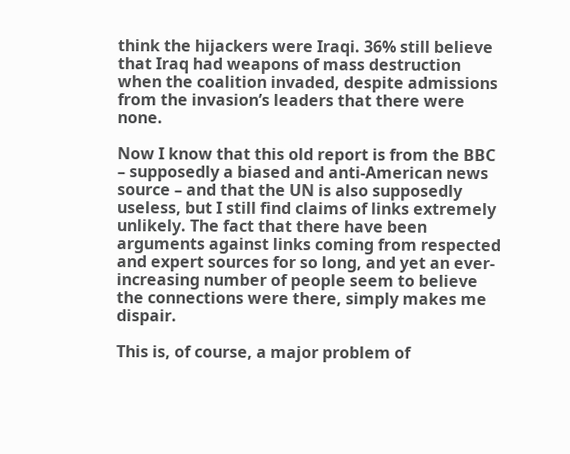think the hijackers were Iraqi. 36% still believe that Iraq had weapons of mass destruction when the coalition invaded, despite admissions from the invasion’s leaders that there were none.

Now I know that this old report is from the BBC – supposedly a biased and anti-American news source – and that the UN is also supposedly useless, but I still find claims of links extremely unlikely. The fact that there have been arguments against links coming from respected and expert sources for so long, and yet an ever-increasing number of people seem to believe the connections were there, simply makes me dispair.

This is, of course, a major problem of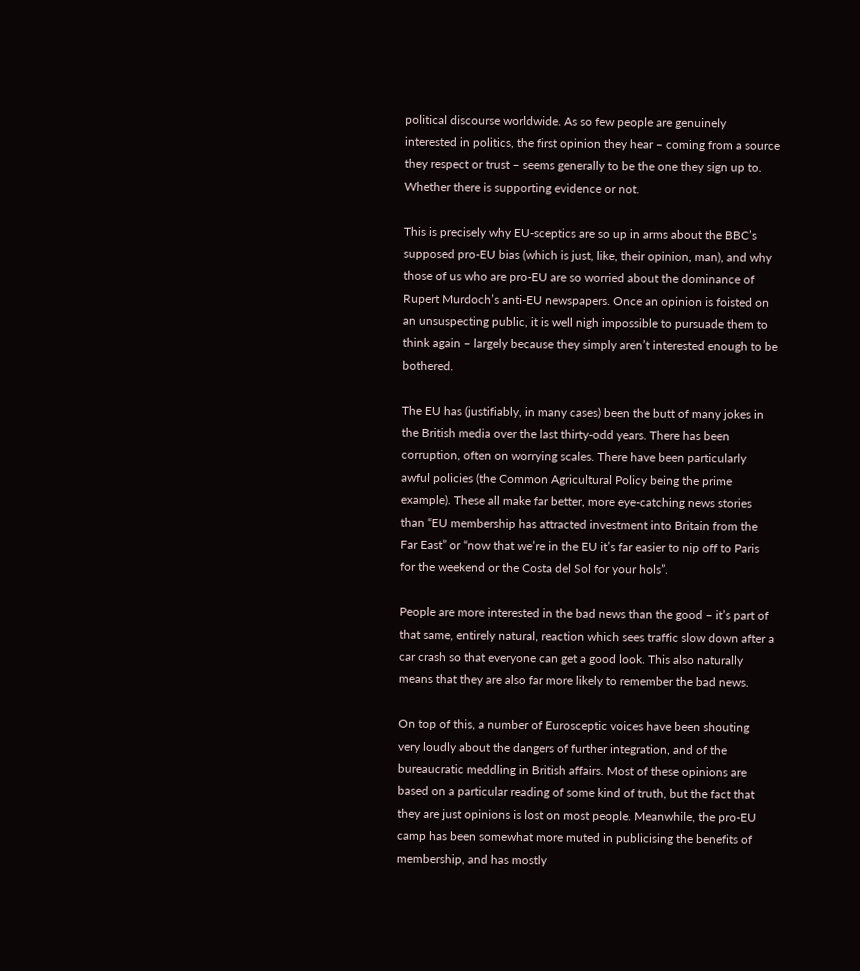political discourse worldwide. As so few people are genuinely interested in politics, the first opinion they hear – coming from a source they respect or trust – seems generally to be the one they sign up to. Whether there is supporting evidence or not.

This is precisely why EU-sceptics are so up in arms about the BBC’s supposed pro-EU bias (which is just, like, their opinion, man), and why those of us who are pro-EU are so worried about the dominance of Rupert Murdoch’s anti-EU newspapers. Once an opinion is foisted on an unsuspecting public, it is well nigh impossible to pursuade them to think again – largely because they simply aren’t interested enough to be bothered.

The EU has (justifiably, in many cases) been the butt of many jokes in the British media over the last thirty-odd years. There has been corruption, often on worrying scales. There have been particularly awful policies (the Common Agricultural Policy being the prime example). These all make far better, more eye-catching news stories than “EU membership has attracted investment into Britain from the Far East” or “now that we’re in the EU it’s far easier to nip off to Paris for the weekend or the Costa del Sol for your hols”.

People are more interested in the bad news than the good – it’s part of that same, entirely natural, reaction which sees traffic slow down after a car crash so that everyone can get a good look. This also naturally means that they are also far more likely to remember the bad news.

On top of this, a number of Eurosceptic voices have been shouting very loudly about the dangers of further integration, and of the bureaucratic meddling in British affairs. Most of these opinions are based on a particular reading of some kind of truth, but the fact that they are just opinions is lost on most people. Meanwhile, the pro-EU camp has been somewhat more muted in publicising the benefits of membership, and has mostly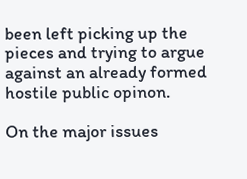been left picking up the pieces and trying to argue against an already formed hostile public opinon.

On the major issues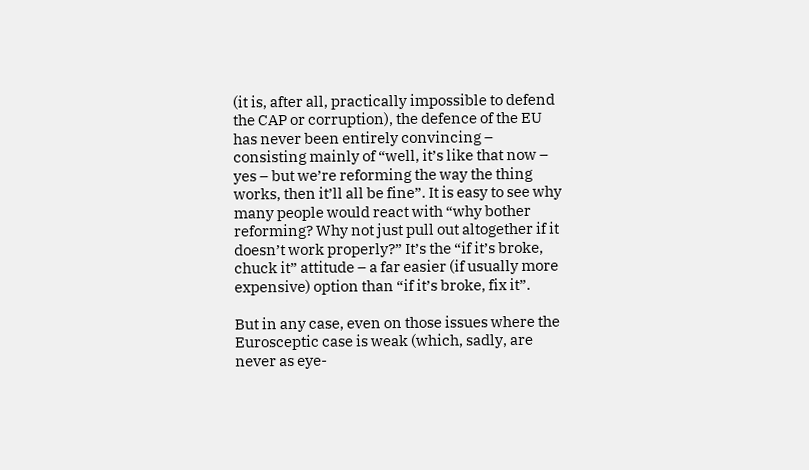(it is, after all, practically impossible to defend the CAP or corruption), the defence of the EU has never been entirely convincing – consisting mainly of “well, it’s like that now – yes – but we’re reforming the way the thing works, then it’ll all be fine”. It is easy to see why many people would react with “why bother reforming? Why not just pull out altogether if it doesn’t work properly?” It’s the “if it’s broke, chuck it” attitude – a far easier (if usually more expensive) option than “if it’s broke, fix it”.

But in any case, even on those issues where the Eurosceptic case is weak (which, sadly, are never as eye-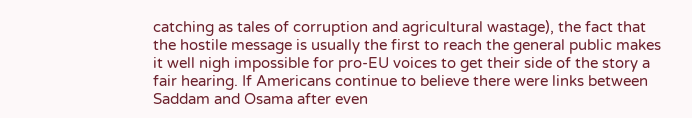catching as tales of corruption and agricultural wastage), the fact that the hostile message is usually the first to reach the general public makes it well nigh impossible for pro-EU voices to get their side of the story a fair hearing. If Americans continue to believe there were links between Saddam and Osama after even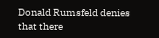Donald Rumsfeld denies that there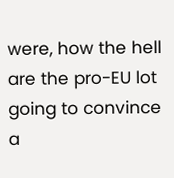were, how the hell are the pro-EU lot going to convince a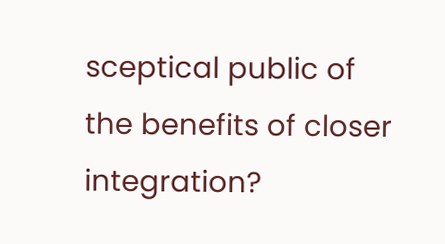sceptical public of the benefits of closer integration?